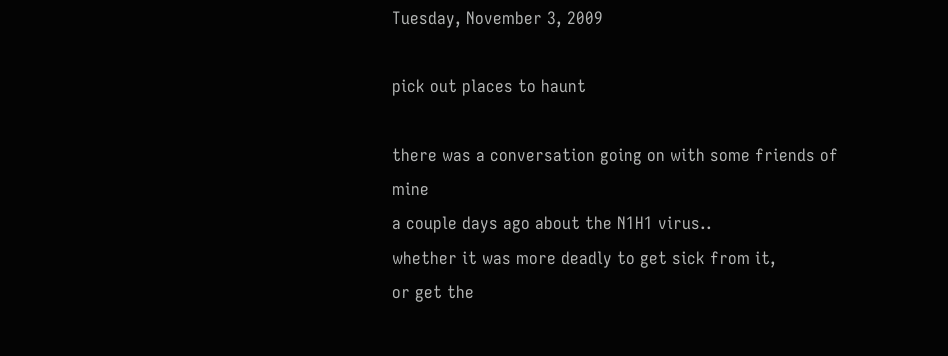Tuesday, November 3, 2009

pick out places to haunt

there was a conversation going on with some friends of mine
a couple days ago about the N1H1 virus..
whether it was more deadly to get sick from it,
or get the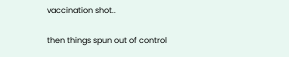vaccination shot..

then things spun out of control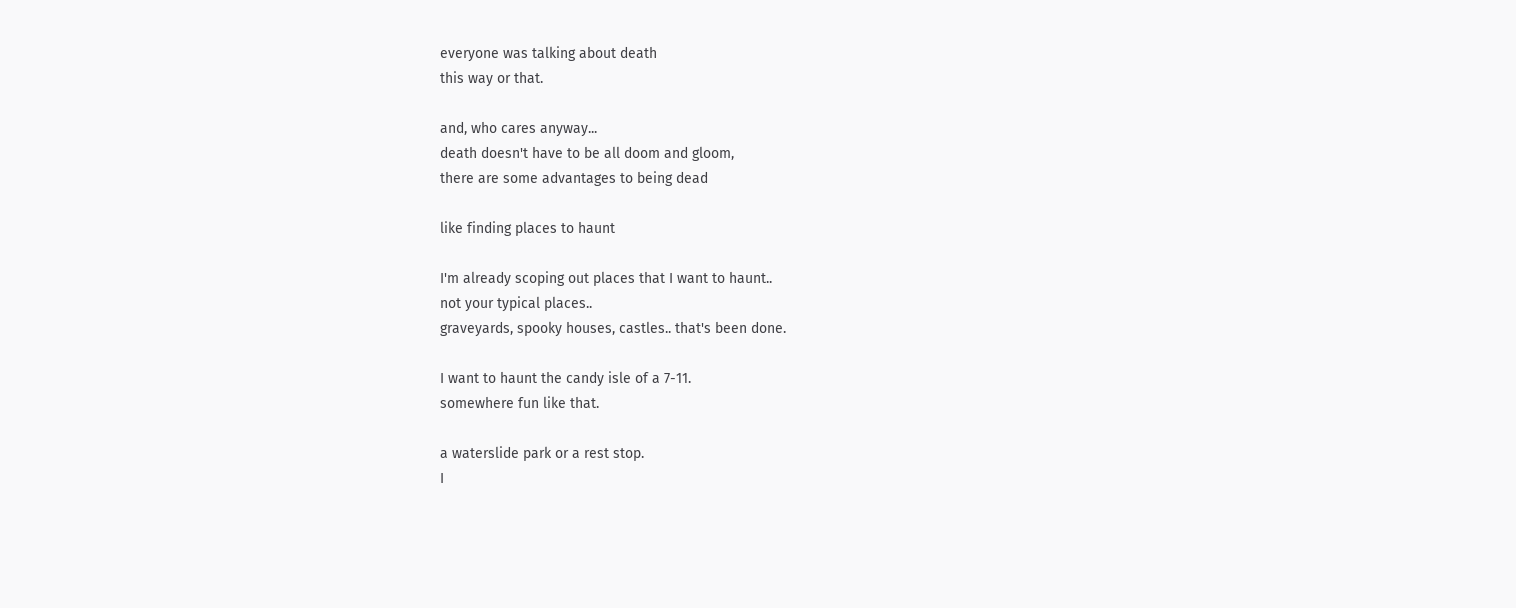everyone was talking about death
this way or that.

and, who cares anyway...
death doesn't have to be all doom and gloom,
there are some advantages to being dead

like finding places to haunt

I'm already scoping out places that I want to haunt..
not your typical places..
graveyards, spooky houses, castles.. that's been done.

I want to haunt the candy isle of a 7-11.
somewhere fun like that.

a waterslide park or a rest stop.
I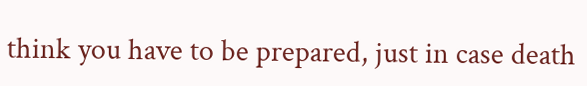think you have to be prepared, just in case death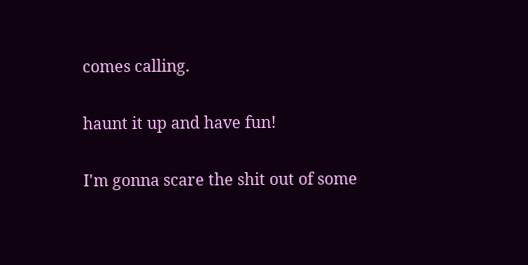comes calling.

haunt it up and have fun!

I'm gonna scare the shit out of some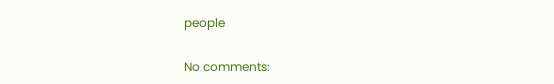people

No comments: